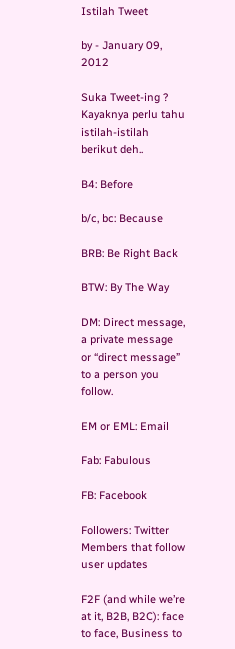Istilah Tweet

by - January 09, 2012

Suka Tweet-ing ?
Kayaknya perlu tahu istilah-istilah berikut deh..

B4: Before

b/c, bc: Because

BRB: Be Right Back

BTW: By The Way

DM: Direct message, a private message or “direct message” to a person you follow.

EM or EML: Email

Fab: Fabulous

FB: Facebook

Followers: Twitter Members that follow user updates

F2F (and while we’re at it, B2B, B2C): face to face, Business to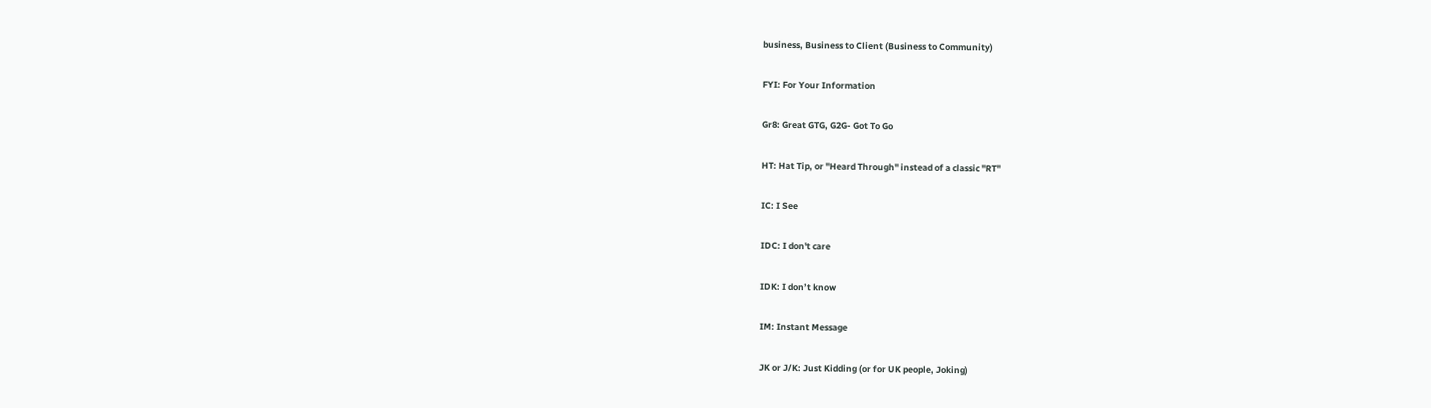business, Business to Client (Business to Community)

FYI: For Your Information

Gr8: Great GTG, G2G- Got To Go

HT: Hat Tip, or "Heard Through" instead of a classic "RT"

IC: I See

IDC: I don't care

IDK: I don’t know

IM: Instant Message

JK or J/K: Just Kidding (or for UK people, Joking)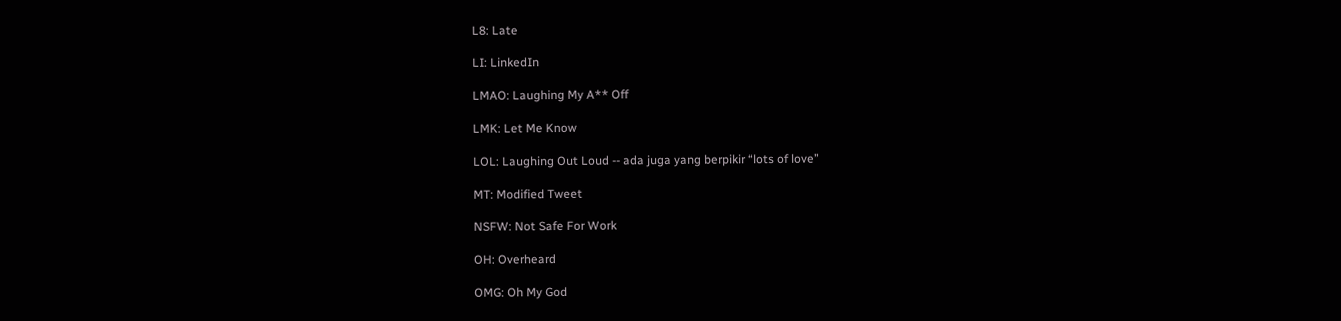L8: Late

LI: LinkedIn

LMAO: Laughing My A** Off

LMK: Let Me Know

LOL: Laughing Out Loud -- ada juga yang berpikir “lots of love”

MT: Modified Tweet

NSFW: Not Safe For Work

OH: Overheard

OMG: Oh My God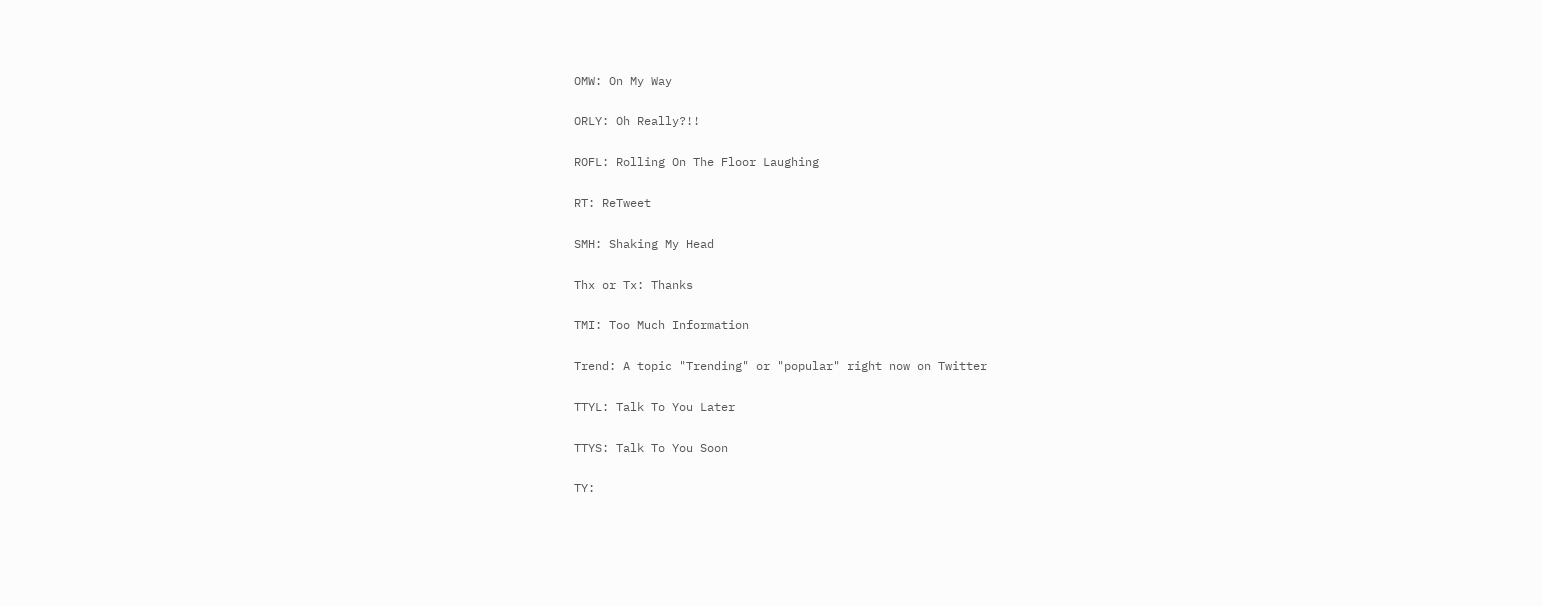OMW: On My Way

ORLY: Oh Really?!!

ROFL: Rolling On The Floor Laughing

RT: ReTweet

SMH: Shaking My Head

Thx or Tx: Thanks

TMI: Too Much Information

Trend: A topic "Trending" or "popular" right now on Twitter

TTYL: Talk To You Later

TTYS: Talk To You Soon

TY: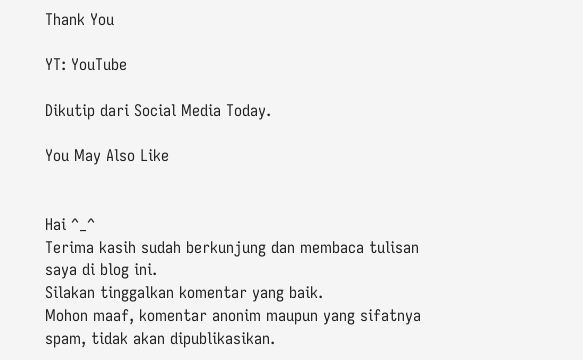Thank You

YT: YouTube

Dikutip dari Social Media Today.

You May Also Like


Hai ^_^
Terima kasih sudah berkunjung dan membaca tulisan saya di blog ini.
Silakan tinggalkan komentar yang baik.
Mohon maaf, komentar anonim maupun yang sifatnya spam, tidak akan dipublikasikan.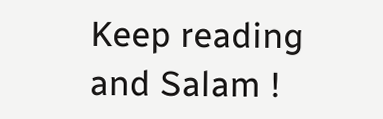Keep reading and Salam !